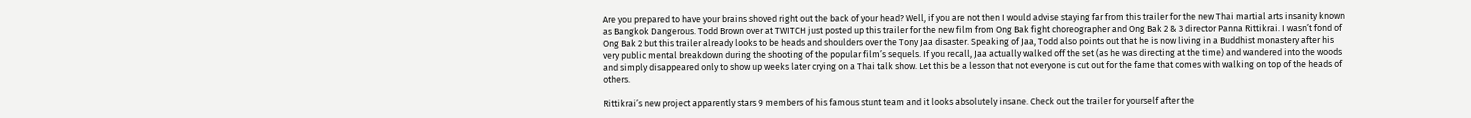Are you prepared to have your brains shoved right out the back of your head? Well, if you are not then I would advise staying far from this trailer for the new Thai martial arts insanity known as Bangkok Dangerous. Todd Brown over at TWITCH just posted up this trailer for the new film from Ong Bak fight choreographer and Ong Bak 2 & 3 director Panna Rittikrai. I wasn’t fond of Ong Bak 2 but this trailer already looks to be heads and shoulders over the Tony Jaa disaster. Speaking of Jaa, Todd also points out that he is now living in a Buddhist monastery after his very public mental breakdown during the shooting of the popular film’s sequels. If you recall, Jaa actually walked off the set (as he was directing at the time) and wandered into the woods and simply disappeared only to show up weeks later crying on a Thai talk show. Let this be a lesson that not everyone is cut out for the fame that comes with walking on top of the heads of others.

Rittikrai’s new project apparently stars 9 members of his famous stunt team and it looks absolutely insane. Check out the trailer for yourself after the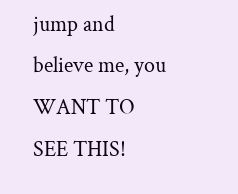jump and believe me, you WANT TO SEE THIS!